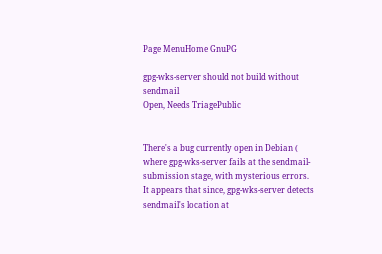Page MenuHome GnuPG

gpg-wks-server should not build without sendmail
Open, Needs TriagePublic


There's a bug currently open in Debian ( where gpg-wks-server fails at the sendmail-submission stage, with mysterious errors. It appears that since, gpg-wks-server detects sendmail's location at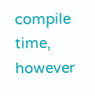compile time, however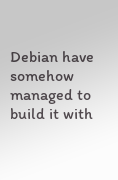Debian have somehow managed to build it with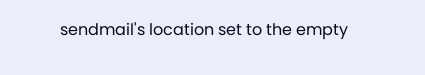sendmail's location set to the empty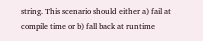string. This scenario should either a) fail at compile time or b) fall back at runtime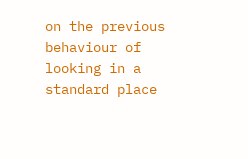on the previous behaviour of looking in a standard place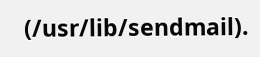(/usr/lib/sendmail).